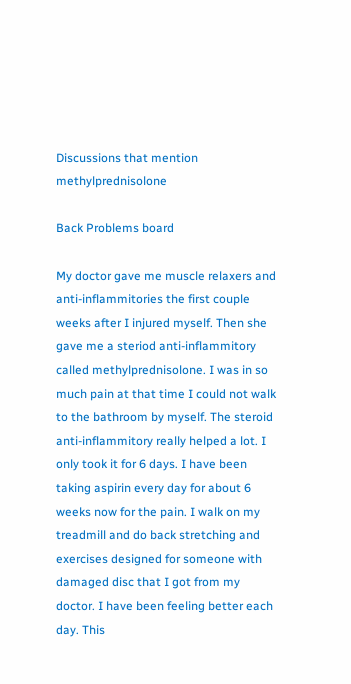Discussions that mention methylprednisolone

Back Problems board

My doctor gave me muscle relaxers and anti-inflammitories the first couple weeks after I injured myself. Then she gave me a steriod anti-inflammitory called methylprednisolone. I was in so much pain at that time I could not walk to the bathroom by myself. The steroid anti-inflammitory really helped a lot. I only took it for 6 days. I have been taking aspirin every day for about 6 weeks now for the pain. I walk on my treadmill and do back stretching and exercises designed for someone with damaged disc that I got from my doctor. I have been feeling better each day. This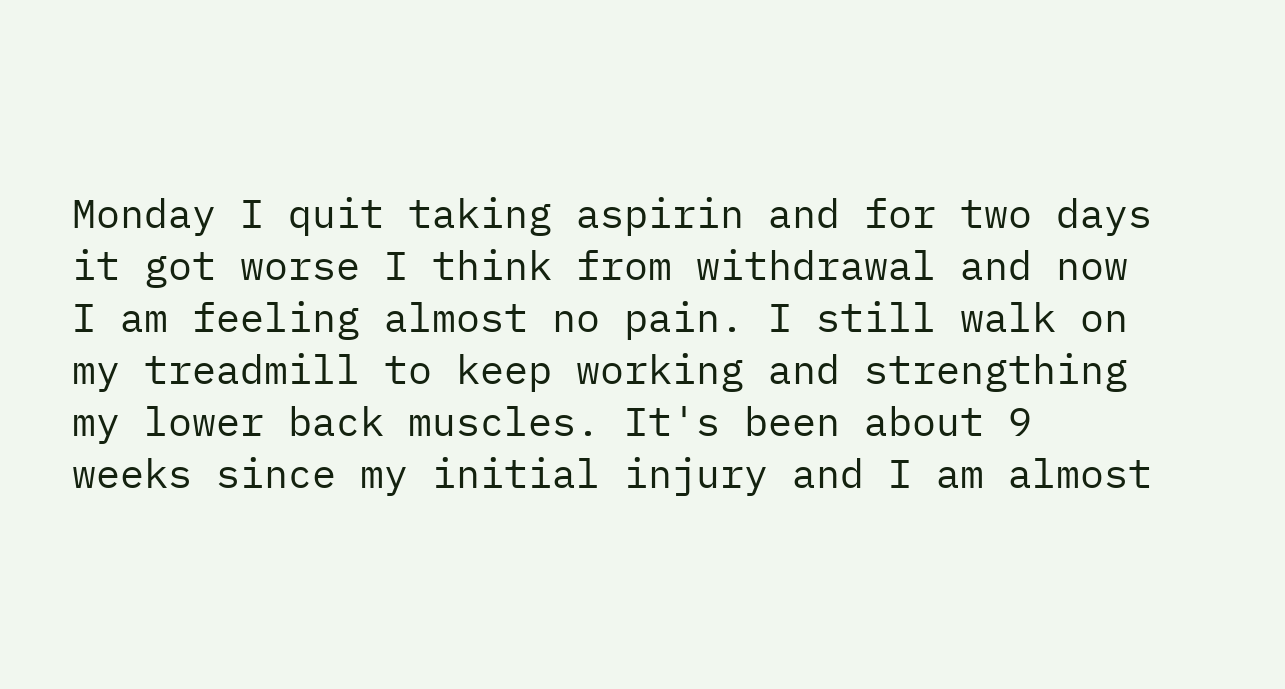Monday I quit taking aspirin and for two days it got worse I think from withdrawal and now I am feeling almost no pain. I still walk on my treadmill to keep working and strengthing my lower back muscles. It's been about 9 weeks since my initial injury and I am almost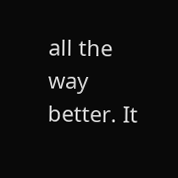all the way better. It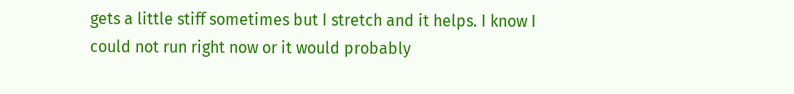gets a little stiff sometimes but I stretch and it helps. I know I could not run right now or it would probably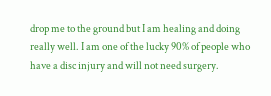drop me to the ground but I am healing and doing really well. I am one of the lucky 90% of people who have a disc injury and will not need surgery.